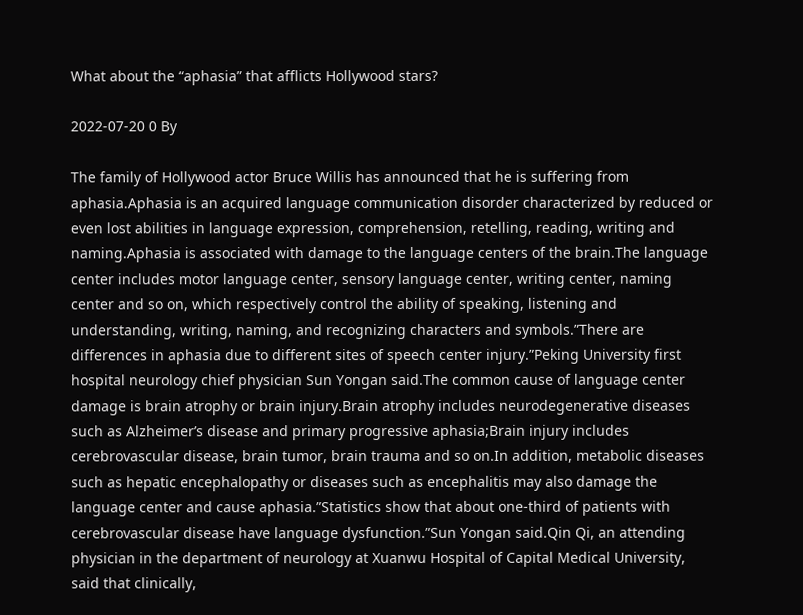What about the “aphasia” that afflicts Hollywood stars?

2022-07-20 0 By

The family of Hollywood actor Bruce Willis has announced that he is suffering from aphasia.Aphasia is an acquired language communication disorder characterized by reduced or even lost abilities in language expression, comprehension, retelling, reading, writing and naming.Aphasia is associated with damage to the language centers of the brain.The language center includes motor language center, sensory language center, writing center, naming center and so on, which respectively control the ability of speaking, listening and understanding, writing, naming, and recognizing characters and symbols.”There are differences in aphasia due to different sites of speech center injury.”Peking University first hospital neurology chief physician Sun Yongan said.The common cause of language center damage is brain atrophy or brain injury.Brain atrophy includes neurodegenerative diseases such as Alzheimer’s disease and primary progressive aphasia;Brain injury includes cerebrovascular disease, brain tumor, brain trauma and so on.In addition, metabolic diseases such as hepatic encephalopathy or diseases such as encephalitis may also damage the language center and cause aphasia.”Statistics show that about one-third of patients with cerebrovascular disease have language dysfunction.”Sun Yongan said.Qin Qi, an attending physician in the department of neurology at Xuanwu Hospital of Capital Medical University, said that clinically,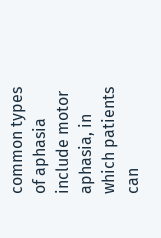common types of aphasia include motor aphasia, in which patients can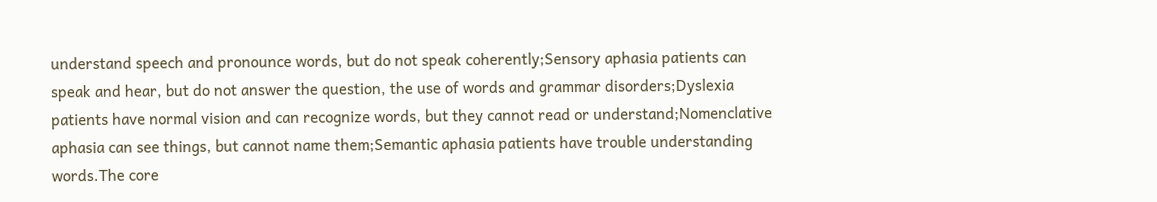understand speech and pronounce words, but do not speak coherently;Sensory aphasia patients can speak and hear, but do not answer the question, the use of words and grammar disorders;Dyslexia patients have normal vision and can recognize words, but they cannot read or understand;Nomenclative aphasia can see things, but cannot name them;Semantic aphasia patients have trouble understanding words.The core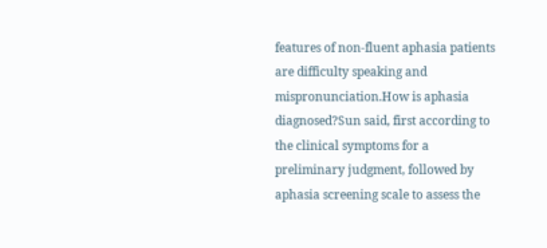features of non-fluent aphasia patients are difficulty speaking and mispronunciation.How is aphasia diagnosed?Sun said, first according to the clinical symptoms for a preliminary judgment, followed by aphasia screening scale to assess the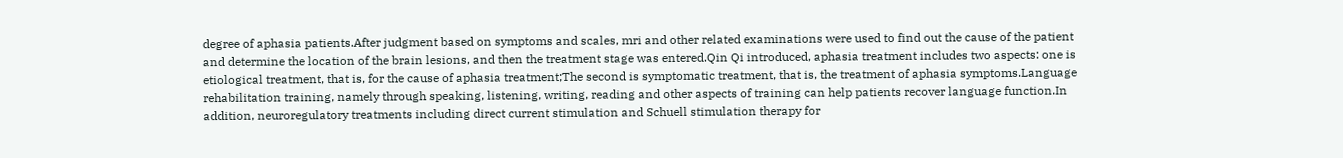degree of aphasia patients.After judgment based on symptoms and scales, mri and other related examinations were used to find out the cause of the patient and determine the location of the brain lesions, and then the treatment stage was entered.Qin Qi introduced, aphasia treatment includes two aspects: one is etiological treatment, that is, for the cause of aphasia treatment;The second is symptomatic treatment, that is, the treatment of aphasia symptoms.Language rehabilitation training, namely through speaking, listening, writing, reading and other aspects of training can help patients recover language function.In addition, neuroregulatory treatments including direct current stimulation and Schuell stimulation therapy for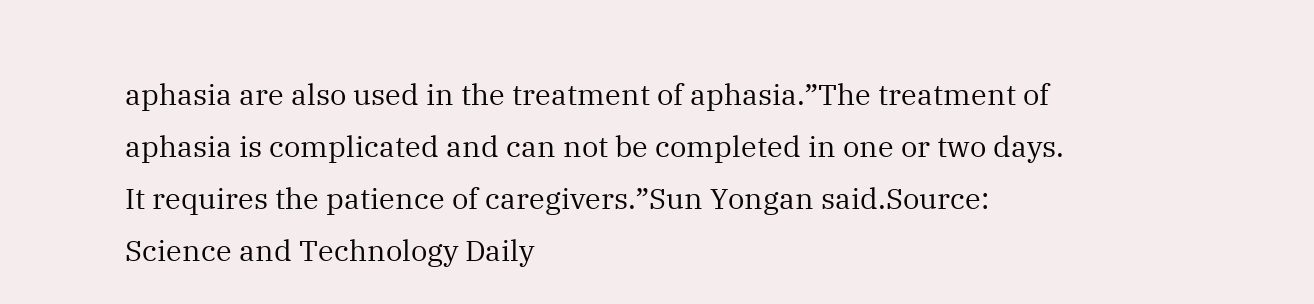aphasia are also used in the treatment of aphasia.”The treatment of aphasia is complicated and can not be completed in one or two days. It requires the patience of caregivers.”Sun Yongan said.Source: Science and Technology Daily